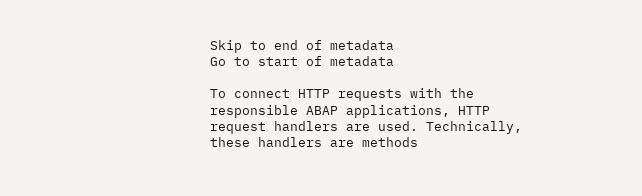Skip to end of metadata
Go to start of metadata

To connect HTTP requests with the responsible ABAP applications, HTTP request handlers are used. Technically, these handlers are methods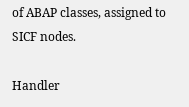of ABAP classes, assigned to SICF nodes.

Handler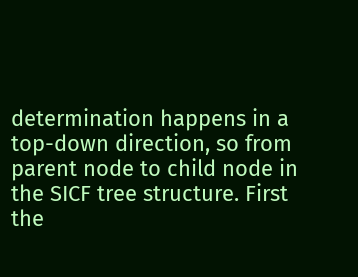determination happens in a top-down direction, so from parent node to child node in the SICF tree structure. First the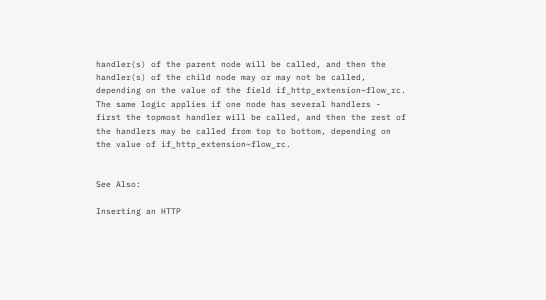handler(s) of the parent node will be called, and then the handler(s) of the child node may or may not be called, depending on the value of the field if_http_extension~flow_rc. The same logic applies if one node has several handlers - first the topmost handler will be called, and then the rest of the handlers may be called from top to bottom, depending on the value of if_http_extension~flow_rc.


See Also:

Inserting an HTTP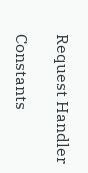Request Handler

Constants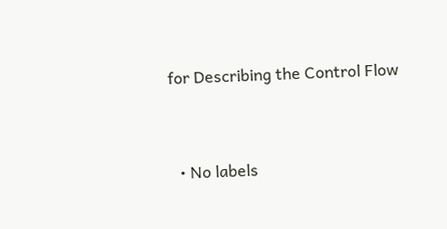for Describing the Control Flow


  • No labels